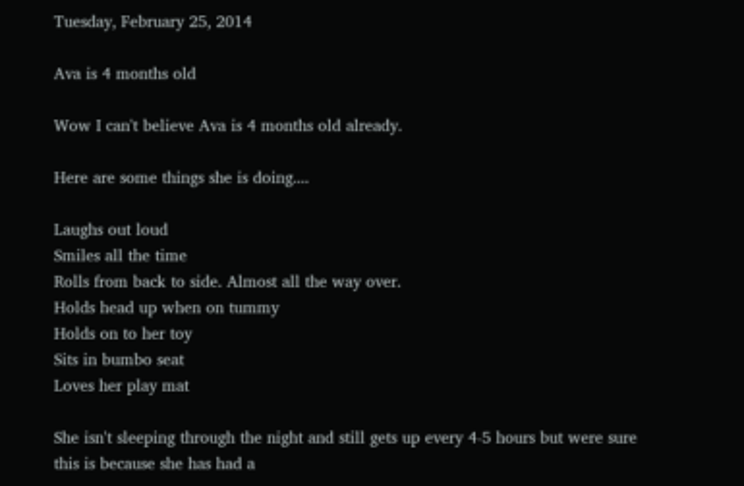Tuesday, February 25, 2014

Ava is 4 months old

Wow I can't believe Ava is 4 months old already.

Here are some things she is doing....

Laughs out loud
Smiles all the time
Rolls from back to side. Almost all the way over.
Holds head up when on tummy
Holds on to her toy
Sits in bumbo seat
Loves her play mat

She isn't sleeping through the night and still gets up every 4-5 hours but were sure this is because she has had a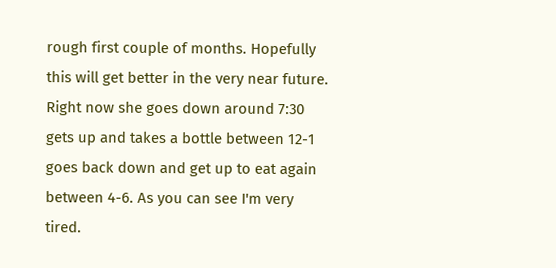rough first couple of months. Hopefully this will get better in the very near future. Right now she goes down around 7:30 gets up and takes a bottle between 12-1  goes back down and get up to eat again between 4-6. As you can see I'm very tired.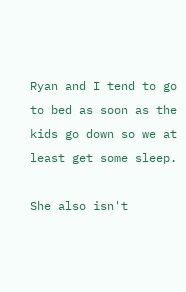Ryan and I tend to go to bed as soon as the kids go down so we at least get some sleep.

She also isn't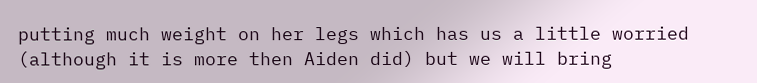putting much weight on her legs which has us a little worried (although it is more then Aiden did) but we will bring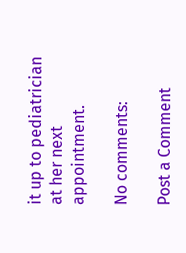it up to pediatrician at her next appointment.

No comments:

Post a Comment